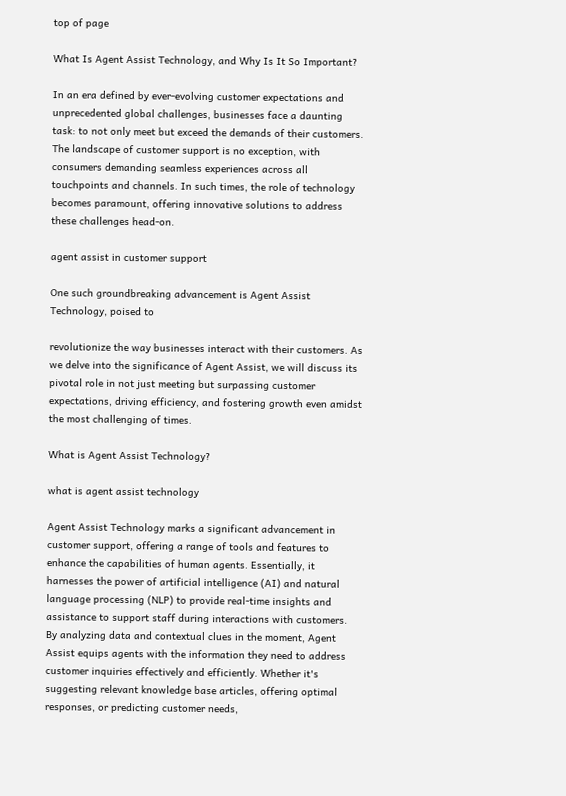top of page

What Is Agent Assist Technology, and Why Is It So Important?

In an era defined by ever-evolving customer expectations and unprecedented global challenges, businesses face a daunting task: to not only meet but exceed the demands of their customers. The landscape of customer support is no exception, with consumers demanding seamless experiences across all touchpoints and channels. In such times, the role of technology becomes paramount, offering innovative solutions to address these challenges head-on.

agent assist in customer support

One such groundbreaking advancement is Agent Assist Technology, poised to

revolutionize the way businesses interact with their customers. As we delve into the significance of Agent Assist, we will discuss its pivotal role in not just meeting but surpassing customer expectations, driving efficiency, and fostering growth even amidst the most challenging of times.

What is Agent Assist Technology?

what is agent assist technology

Agent Assist Technology marks a significant advancement in customer support, offering a range of tools and features to enhance the capabilities of human agents. Essentially, it harnesses the power of artificial intelligence (AI) and natural language processing (NLP) to provide real-time insights and assistance to support staff during interactions with customers. By analyzing data and contextual clues in the moment, Agent Assist equips agents with the information they need to address customer inquiries effectively and efficiently. Whether it's suggesting relevant knowledge base articles, offering optimal responses, or predicting customer needs,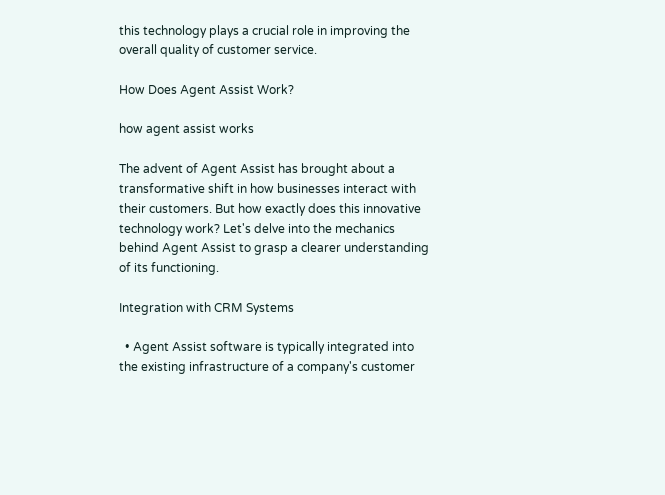this technology plays a crucial role in improving the overall quality of customer service.

How Does Agent Assist Work?

how agent assist works

The advent of Agent Assist has brought about a transformative shift in how businesses interact with their customers. But how exactly does this innovative technology work? Let's delve into the mechanics behind Agent Assist to grasp a clearer understanding of its functioning.

Integration with CRM Systems

  • Agent Assist software is typically integrated into the existing infrastructure of a company's customer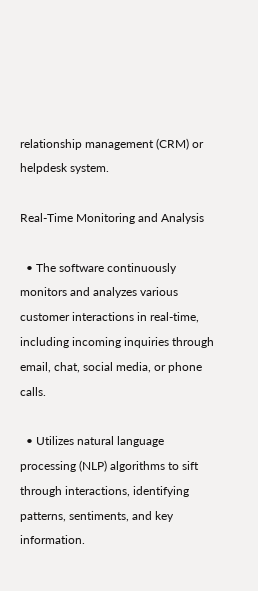relationship management (CRM) or helpdesk system.

Real-Time Monitoring and Analysis

  • The software continuously monitors and analyzes various customer interactions in real-time, including incoming inquiries through email, chat, social media, or phone calls.

  • Utilizes natural language processing (NLP) algorithms to sift through interactions, identifying patterns, sentiments, and key information.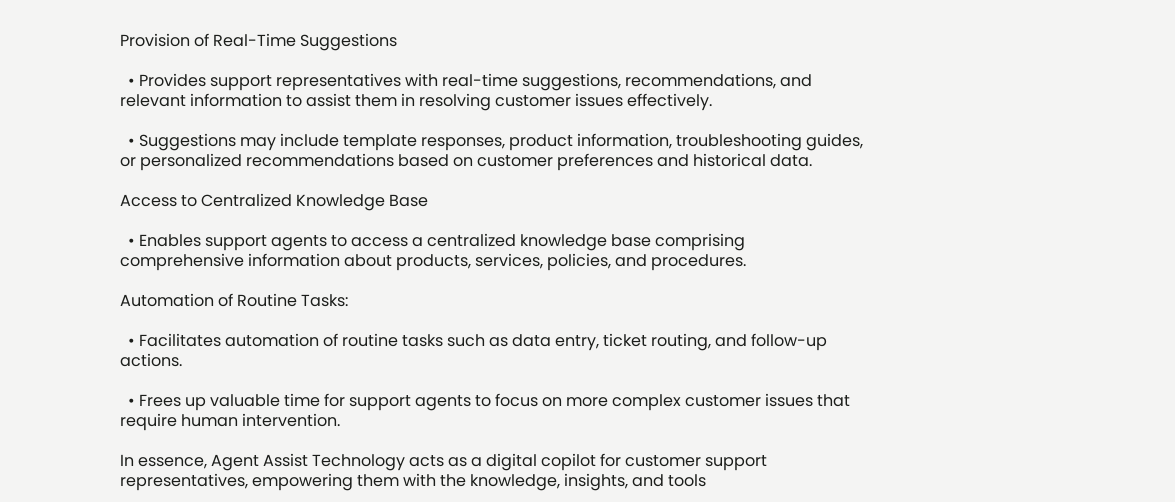Provision of Real-Time Suggestions

  • Provides support representatives with real-time suggestions, recommendations, and relevant information to assist them in resolving customer issues effectively.

  • Suggestions may include template responses, product information, troubleshooting guides, or personalized recommendations based on customer preferences and historical data.

Access to Centralized Knowledge Base

  • Enables support agents to access a centralized knowledge base comprising comprehensive information about products, services, policies, and procedures.

Automation of Routine Tasks:

  • Facilitates automation of routine tasks such as data entry, ticket routing, and follow-up actions.

  • Frees up valuable time for support agents to focus on more complex customer issues that require human intervention.

In essence, Agent Assist Technology acts as a digital copilot for customer support representatives, empowering them with the knowledge, insights, and tools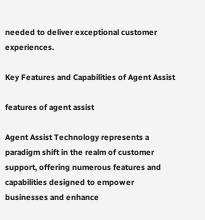needed to deliver exceptional customer experiences.

Key Features and Capabilities of Agent Assist

features of agent assist

Agent Assist Technology represents a paradigm shift in the realm of customer support, offering numerous features and capabilities designed to empower businesses and enhance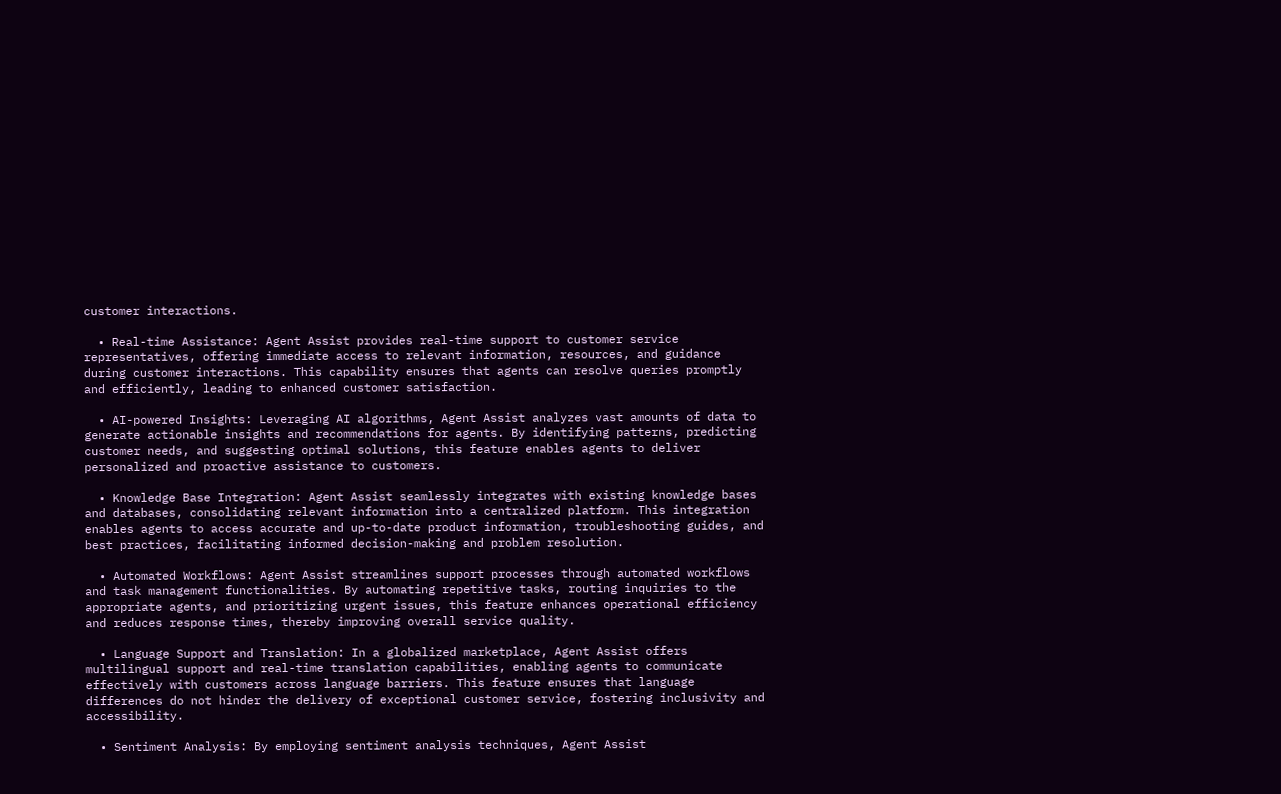customer interactions.

  • Real-time Assistance: Agent Assist provides real-time support to customer service representatives, offering immediate access to relevant information, resources, and guidance during customer interactions. This capability ensures that agents can resolve queries promptly and efficiently, leading to enhanced customer satisfaction.

  • AI-powered Insights: Leveraging AI algorithms, Agent Assist analyzes vast amounts of data to generate actionable insights and recommendations for agents. By identifying patterns, predicting customer needs, and suggesting optimal solutions, this feature enables agents to deliver personalized and proactive assistance to customers.

  • Knowledge Base Integration: Agent Assist seamlessly integrates with existing knowledge bases and databases, consolidating relevant information into a centralized platform. This integration enables agents to access accurate and up-to-date product information, troubleshooting guides, and best practices, facilitating informed decision-making and problem resolution.

  • Automated Workflows: Agent Assist streamlines support processes through automated workflows and task management functionalities. By automating repetitive tasks, routing inquiries to the appropriate agents, and prioritizing urgent issues, this feature enhances operational efficiency and reduces response times, thereby improving overall service quality.

  • Language Support and Translation: In a globalized marketplace, Agent Assist offers multilingual support and real-time translation capabilities, enabling agents to communicate effectively with customers across language barriers. This feature ensures that language differences do not hinder the delivery of exceptional customer service, fostering inclusivity and accessibility.

  • Sentiment Analysis: By employing sentiment analysis techniques, Agent Assist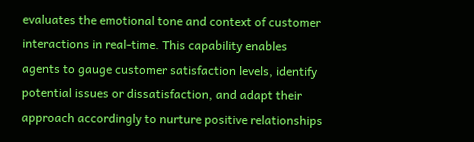evaluates the emotional tone and context of customer interactions in real-time. This capability enables agents to gauge customer satisfaction levels, identify potential issues or dissatisfaction, and adapt their approach accordingly to nurture positive relationships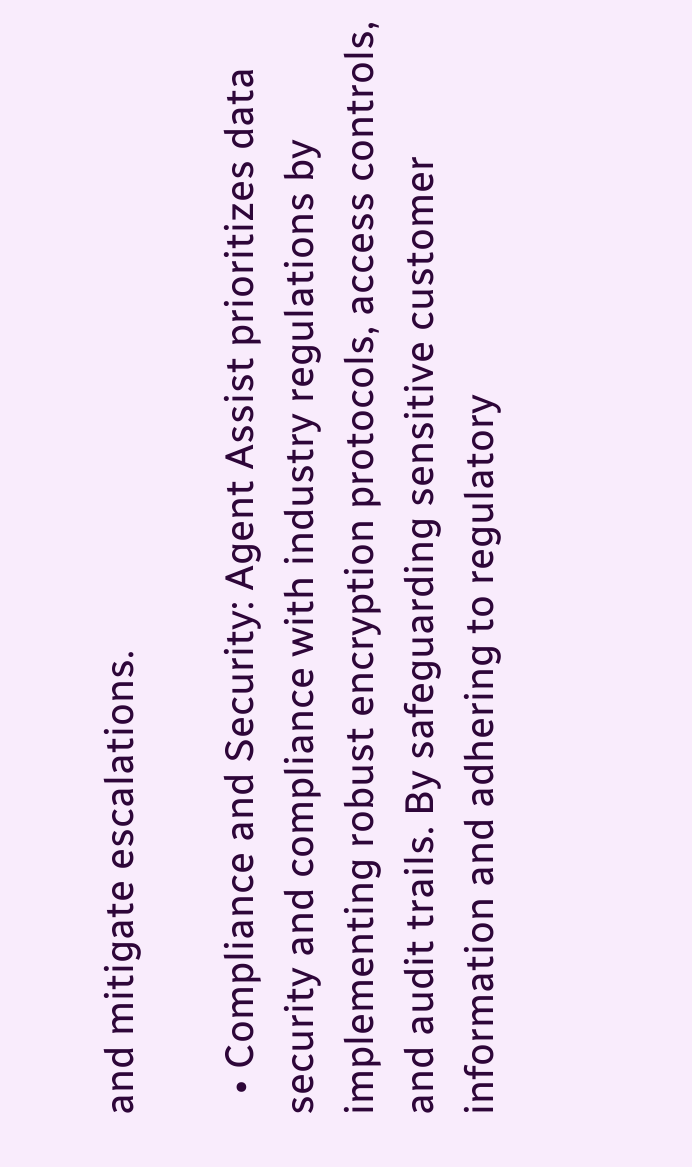and mitigate escalations.

  • Compliance and Security: Agent Assist prioritizes data security and compliance with industry regulations by implementing robust encryption protocols, access controls, and audit trails. By safeguarding sensitive customer information and adhering to regulatory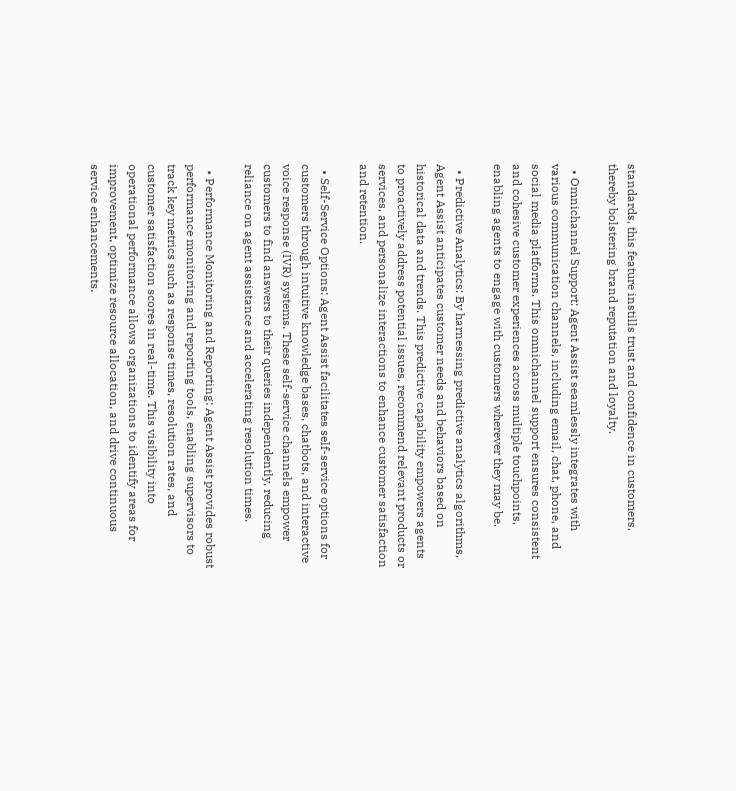standards, this feature instills trust and confidence in customers, thereby bolstering brand reputation and loyalty.

  • Omnichannel Support: Agent Assist seamlessly integrates with various communication channels, including email, chat, phone, and social media platforms. This omnichannel support ensures consistent and cohesive customer experiences across multiple touchpoints, enabling agents to engage with customers wherever they may be.

  • Predictive Analytics: By harnessing predictive analytics algorithms, Agent Assist anticipates customer needs and behaviors based on historical data and trends. This predictive capability empowers agents to proactively address potential issues, recommend relevant products or services, and personalize interactions to enhance customer satisfaction and retention.

  • Self-Service Options: Agent Assist facilitates self-service options for customers through intuitive knowledge bases, chatbots, and interactive voice response (IVR) systems. These self-service channels empower customers to find answers to their queries independently, reducing reliance on agent assistance and accelerating resolution times.

  • Performance Monitoring and Reporting: Agent Assist provides robust performance monitoring and reporting tools, enabling supervisors to track key metrics such as response times, resolution rates, and customer satisfaction scores in real-time. This visibility into operational performance allows organizations to identify areas for improvement, optimize resource allocation, and drive continuous service enhancements.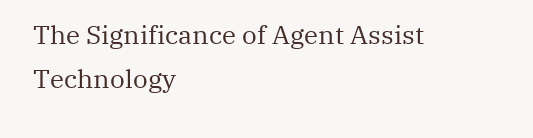The Significance of Agent Assist Technology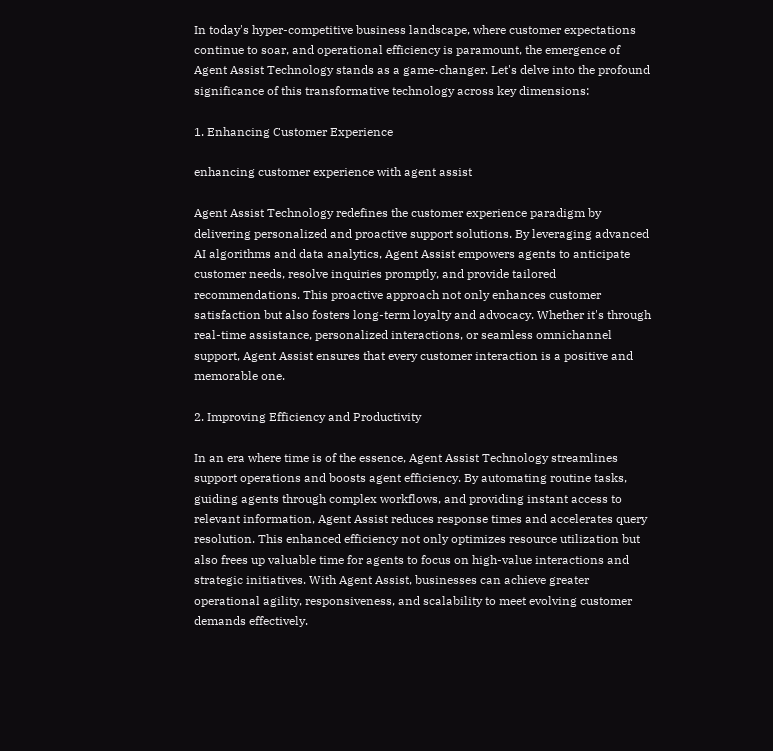In today's hyper-competitive business landscape, where customer expectations continue to soar, and operational efficiency is paramount, the emergence of Agent Assist Technology stands as a game-changer. Let's delve into the profound significance of this transformative technology across key dimensions:

1. Enhancing Customer Experience

enhancing customer experience with agent assist

Agent Assist Technology redefines the customer experience paradigm by delivering personalized and proactive support solutions. By leveraging advanced AI algorithms and data analytics, Agent Assist empowers agents to anticipate customer needs, resolve inquiries promptly, and provide tailored recommendations. This proactive approach not only enhances customer satisfaction but also fosters long-term loyalty and advocacy. Whether it's through real-time assistance, personalized interactions, or seamless omnichannel support, Agent Assist ensures that every customer interaction is a positive and memorable one.

2. Improving Efficiency and Productivity

In an era where time is of the essence, Agent Assist Technology streamlines support operations and boosts agent efficiency. By automating routine tasks, guiding agents through complex workflows, and providing instant access to relevant information, Agent Assist reduces response times and accelerates query resolution. This enhanced efficiency not only optimizes resource utilization but also frees up valuable time for agents to focus on high-value interactions and strategic initiatives. With Agent Assist, businesses can achieve greater operational agility, responsiveness, and scalability to meet evolving customer demands effectively.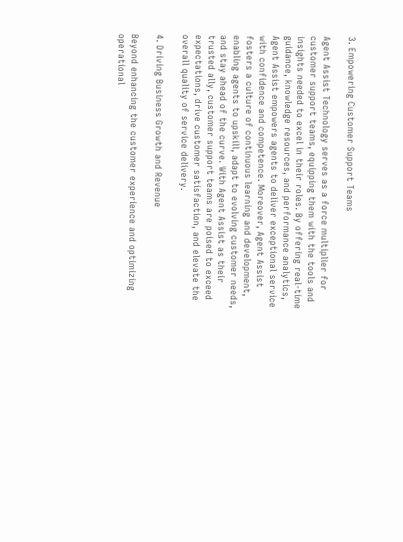3. Empowering Customer Support Teams

Agent Assist Technology serves as a force multiplier for customer support teams, equipping them with the tools and insights needed to excel in their roles. By offering real-time guidance, knowledge resources, and performance analytics, Agent Assist empowers agents to deliver exceptional service with confidence and competence. Moreover, Agent Assist fosters a culture of continuous learning and development, enabling agents to upskill, adapt to evolving customer needs, and stay ahead of the curve. With Agent Assist as their trusted ally, customer support teams are poised to exceed expectations, drive customer satisfaction, and elevate the overall quality of service delivery.

4. Driving Business Growth and Revenue

Beyond enhancing the customer experience and optimizing operational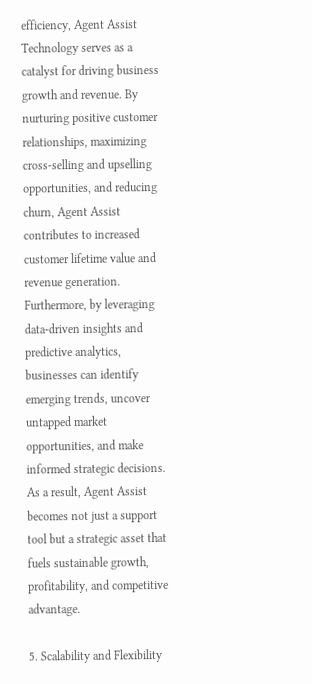efficiency, Agent Assist Technology serves as a catalyst for driving business growth and revenue. By nurturing positive customer relationships, maximizing cross-selling and upselling opportunities, and reducing churn, Agent Assist contributes to increased customer lifetime value and revenue generation. Furthermore, by leveraging data-driven insights and predictive analytics, businesses can identify emerging trends, uncover untapped market opportunities, and make informed strategic decisions. As a result, Agent Assist becomes not just a support tool but a strategic asset that fuels sustainable growth, profitability, and competitive advantage.

5. Scalability and Flexibility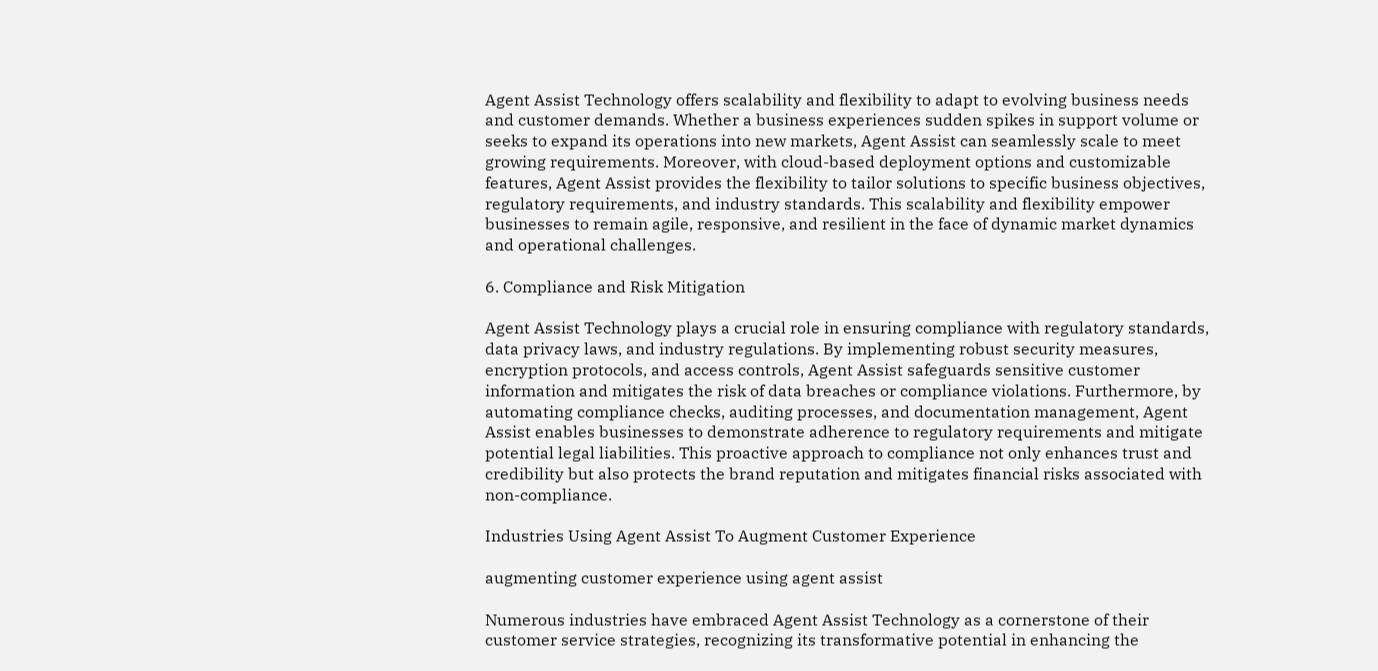Agent Assist Technology offers scalability and flexibility to adapt to evolving business needs and customer demands. Whether a business experiences sudden spikes in support volume or seeks to expand its operations into new markets, Agent Assist can seamlessly scale to meet growing requirements. Moreover, with cloud-based deployment options and customizable features, Agent Assist provides the flexibility to tailor solutions to specific business objectives, regulatory requirements, and industry standards. This scalability and flexibility empower businesses to remain agile, responsive, and resilient in the face of dynamic market dynamics and operational challenges.

6. Compliance and Risk Mitigation

Agent Assist Technology plays a crucial role in ensuring compliance with regulatory standards, data privacy laws, and industry regulations. By implementing robust security measures, encryption protocols, and access controls, Agent Assist safeguards sensitive customer information and mitigates the risk of data breaches or compliance violations. Furthermore, by automating compliance checks, auditing processes, and documentation management, Agent Assist enables businesses to demonstrate adherence to regulatory requirements and mitigate potential legal liabilities. This proactive approach to compliance not only enhances trust and credibility but also protects the brand reputation and mitigates financial risks associated with non-compliance.

Industries Using Agent Assist To Augment Customer Experience

augmenting customer experience using agent assist

Numerous industries have embraced Agent Assist Technology as a cornerstone of their customer service strategies, recognizing its transformative potential in enhancing the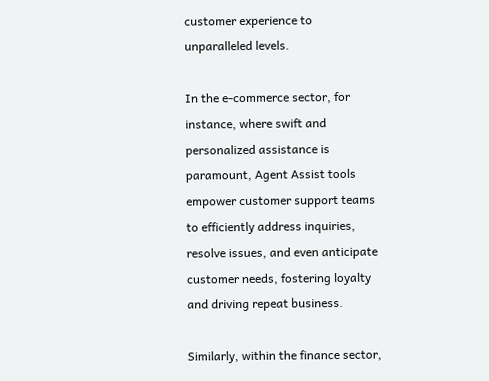customer experience to unparalleled levels.

In the e-commerce sector, for instance, where swift and personalized assistance is paramount, Agent Assist tools empower customer support teams to efficiently address inquiries, resolve issues, and even anticipate customer needs, fostering loyalty and driving repeat business.

Similarly, within the finance sector,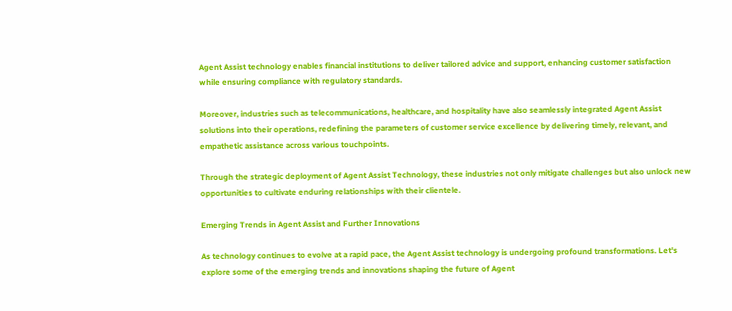Agent Assist technology enables financial institutions to deliver tailored advice and support, enhancing customer satisfaction while ensuring compliance with regulatory standards.

Moreover, industries such as telecommunications, healthcare, and hospitality have also seamlessly integrated Agent Assist solutions into their operations, redefining the parameters of customer service excellence by delivering timely, relevant, and empathetic assistance across various touchpoints.

Through the strategic deployment of Agent Assist Technology, these industries not only mitigate challenges but also unlock new opportunities to cultivate enduring relationships with their clientele.

Emerging Trends in Agent Assist and Further Innovations

As technology continues to evolve at a rapid pace, the Agent Assist technology is undergoing profound transformations. Let's explore some of the emerging trends and innovations shaping the future of Agent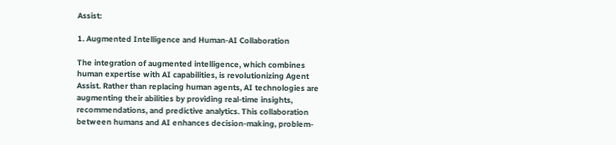Assist:

1. Augmented Intelligence and Human-AI Collaboration

The integration of augmented intelligence, which combines human expertise with AI capabilities, is revolutionizing Agent Assist. Rather than replacing human agents, AI technologies are augmenting their abilities by providing real-time insights, recommendations, and predictive analytics. This collaboration between humans and AI enhances decision-making, problem-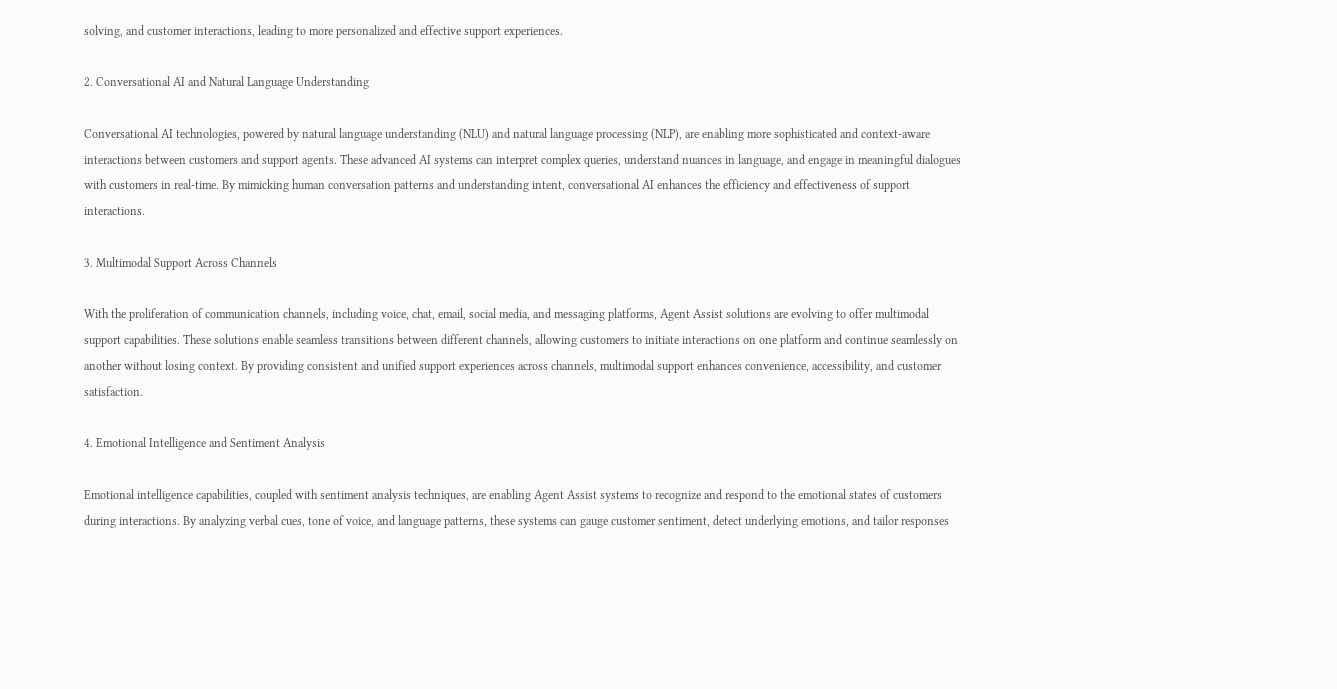solving, and customer interactions, leading to more personalized and effective support experiences.

2. Conversational AI and Natural Language Understanding

Conversational AI technologies, powered by natural language understanding (NLU) and natural language processing (NLP), are enabling more sophisticated and context-aware interactions between customers and support agents. These advanced AI systems can interpret complex queries, understand nuances in language, and engage in meaningful dialogues with customers in real-time. By mimicking human conversation patterns and understanding intent, conversational AI enhances the efficiency and effectiveness of support interactions.

3. Multimodal Support Across Channels

With the proliferation of communication channels, including voice, chat, email, social media, and messaging platforms, Agent Assist solutions are evolving to offer multimodal support capabilities. These solutions enable seamless transitions between different channels, allowing customers to initiate interactions on one platform and continue seamlessly on another without losing context. By providing consistent and unified support experiences across channels, multimodal support enhances convenience, accessibility, and customer satisfaction.

4. Emotional Intelligence and Sentiment Analysis

Emotional intelligence capabilities, coupled with sentiment analysis techniques, are enabling Agent Assist systems to recognize and respond to the emotional states of customers during interactions. By analyzing verbal cues, tone of voice, and language patterns, these systems can gauge customer sentiment, detect underlying emotions, and tailor responses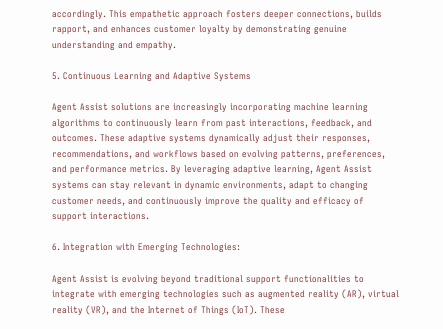accordingly. This empathetic approach fosters deeper connections, builds rapport, and enhances customer loyalty by demonstrating genuine understanding and empathy.

5. Continuous Learning and Adaptive Systems

Agent Assist solutions are increasingly incorporating machine learning algorithms to continuously learn from past interactions, feedback, and outcomes. These adaptive systems dynamically adjust their responses, recommendations, and workflows based on evolving patterns, preferences, and performance metrics. By leveraging adaptive learning, Agent Assist systems can stay relevant in dynamic environments, adapt to changing customer needs, and continuously improve the quality and efficacy of support interactions.

6. Integration with Emerging Technologies:

Agent Assist is evolving beyond traditional support functionalities to integrate with emerging technologies such as augmented reality (AR), virtual reality (VR), and the Internet of Things (IoT). These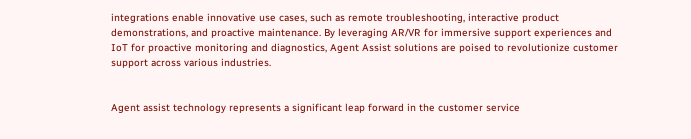integrations enable innovative use cases, such as remote troubleshooting, interactive product demonstrations, and proactive maintenance. By leveraging AR/VR for immersive support experiences and IoT for proactive monitoring and diagnostics, Agent Assist solutions are poised to revolutionize customer support across various industries.


Agent assist technology represents a significant leap forward in the customer service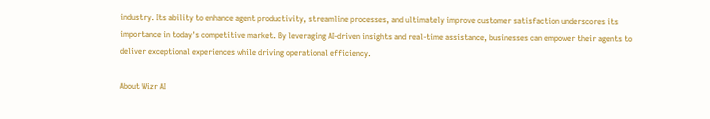industry. Its ability to enhance agent productivity, streamline processes, and ultimately improve customer satisfaction underscores its importance in today's competitive market. By leveraging AI-driven insights and real-time assistance, businesses can empower their agents to deliver exceptional experiences while driving operational efficiency.

About Wizr AI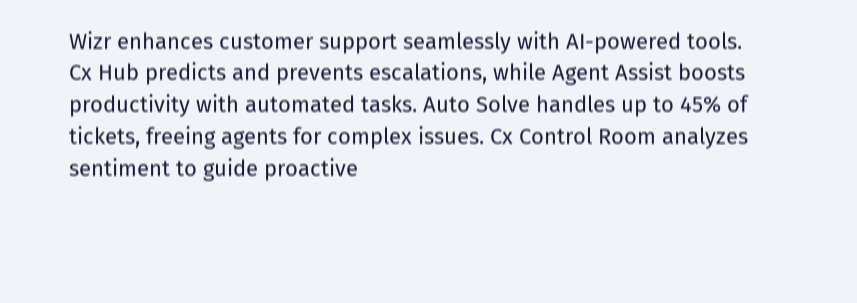Wizr enhances customer support seamlessly with AI-powered tools. Cx Hub predicts and prevents escalations, while Agent Assist boosts productivity with automated tasks. Auto Solve handles up to 45% of tickets, freeing agents for complex issues. Cx Control Room analyzes sentiment to guide proactive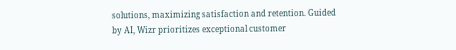solutions, maximizing satisfaction and retention. Guided by AI, Wizr prioritizes exceptional customer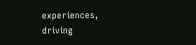experiences, driving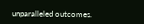unparalleled outcomes.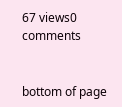67 views0 comments


bottom of page